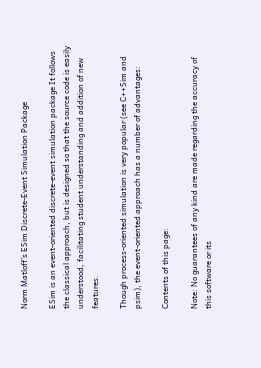Norm Matloff's ESim Discrete-Event Simulation Package

ESim is an event-oriented discrete-event simulation package It follows the classical approach, but is designed so that the source code is easily understood, facilitating student understanding and addition of new features.

Though process-oriented simulation is very popular (see C++Sim and psim), the event-oriented approach has a number of advantages:

Contents of this page:

Note: No guarantees of any kind are made regarding the accuracy of this software or its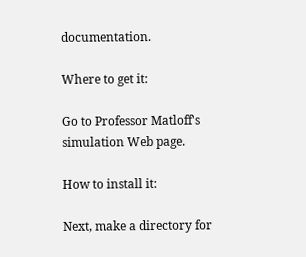documentation.

Where to get it:

Go to Professor Matloff's simulation Web page.

How to install it:

Next, make a directory for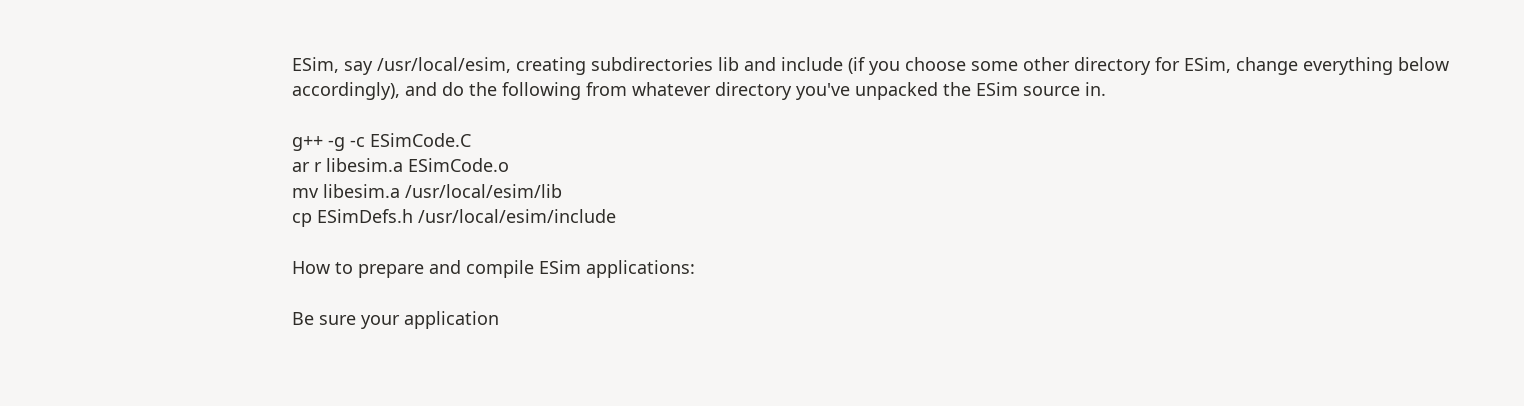ESim, say /usr/local/esim, creating subdirectories lib and include (if you choose some other directory for ESim, change everything below accordingly), and do the following from whatever directory you've unpacked the ESim source in.

g++ -g -c ESimCode.C
ar r libesim.a ESimCode.o
mv libesim.a /usr/local/esim/lib
cp ESimDefs.h /usr/local/esim/include

How to prepare and compile ESim applications:

Be sure your application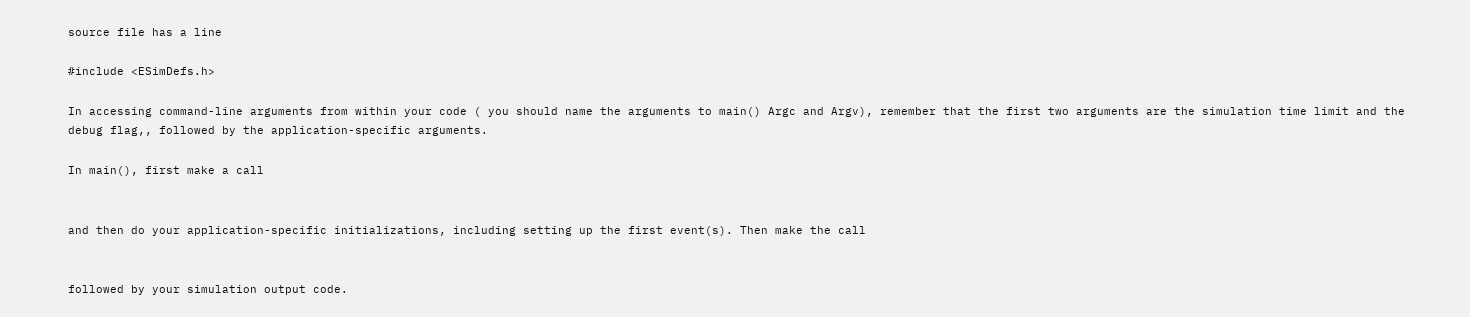source file has a line

#include <ESimDefs.h>

In accessing command-line arguments from within your code ( you should name the arguments to main() Argc and Argv), remember that the first two arguments are the simulation time limit and the debug flag,, followed by the application-specific arguments.

In main(), first make a call


and then do your application-specific initializations, including setting up the first event(s). Then make the call


followed by your simulation output code.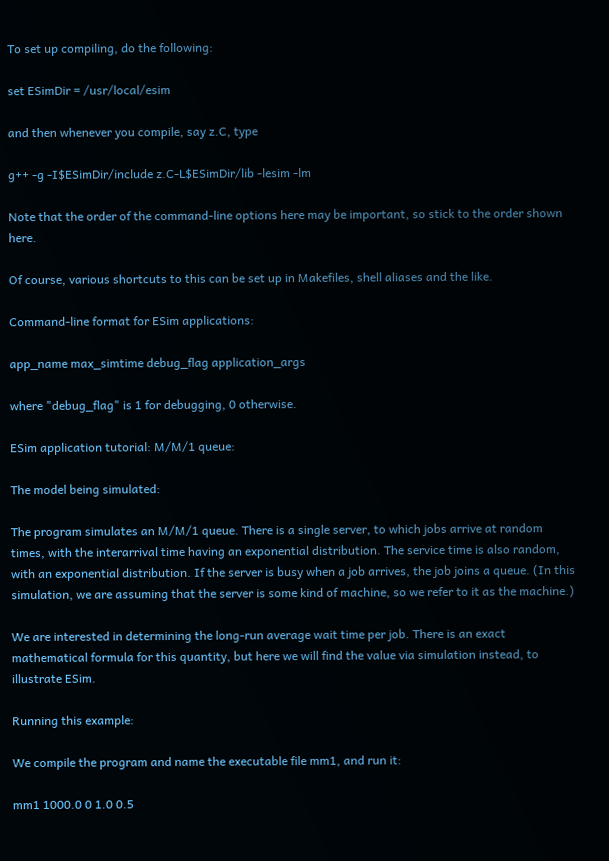To set up compiling, do the following:

set ESimDir = /usr/local/esim

and then whenever you compile, say z.C, type

g++ -g -I$ESimDir/include z.C-L$ESimDir/lib -lesim -lm

Note that the order of the command-line options here may be important, so stick to the order shown here.

Of course, various shortcuts to this can be set up in Makefiles, shell aliases and the like.

Command-line format for ESim applications:

app_name max_simtime debug_flag application_args

where "debug_flag" is 1 for debugging, 0 otherwise.

ESim application tutorial: M/M/1 queue:

The model being simulated:

The program simulates an M/M/1 queue. There is a single server, to which jobs arrive at random times, with the interarrival time having an exponential distribution. The service time is also random, with an exponential distribution. If the server is busy when a job arrives, the job joins a queue. (In this simulation, we are assuming that the server is some kind of machine, so we refer to it as the machine.)

We are interested in determining the long-run average wait time per job. There is an exact mathematical formula for this quantity, but here we will find the value via simulation instead, to illustrate ESim.

Running this example:

We compile the program and name the executable file mm1, and run it:

mm1 1000.0 0 1.0 0.5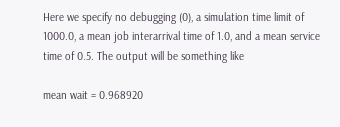Here we specify no debugging (0), a simulation time limit of 1000.0, a mean job interarrival time of 1.0, and a mean service time of 0.5. The output will be something like

mean wait = 0.968920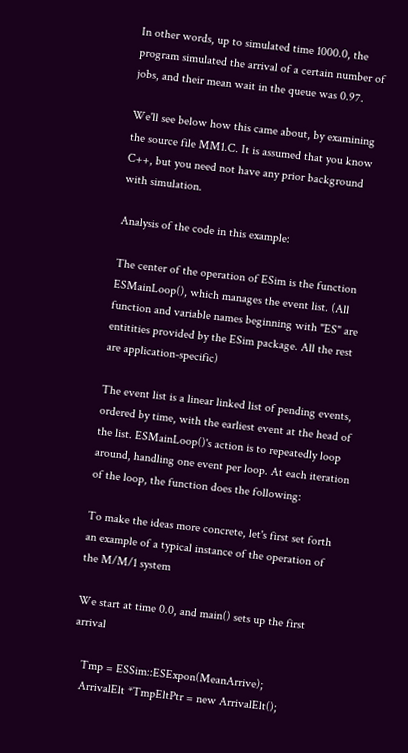In other words, up to simulated time 1000.0, the program simulated the arrival of a certain number of jobs, and their mean wait in the queue was 0.97.

We'll see below how this came about, by examining the source file MM1.C. It is assumed that you know C++, but you need not have any prior background with simulation.

Analysis of the code in this example:

The center of the operation of ESim is the function ESMainLoop(), which manages the event list. (All function and variable names beginning with "ES" are entitities provided by the ESim package. All the rest are application-specific)

The event list is a linear linked list of pending events, ordered by time, with the earliest event at the head of the list. ESMainLoop()'s action is to repeatedly loop around, handling one event per loop. At each iteration of the loop, the function does the following:

To make the ideas more concrete, let's first set forth an example of a typical instance of the operation of the M/M/1 system

We start at time 0.0, and main() sets up the first arrival

   Tmp = ESSim::ESExpon(MeanArrive);
   ArrivalElt *TmpEltPtr = new ArrivalElt();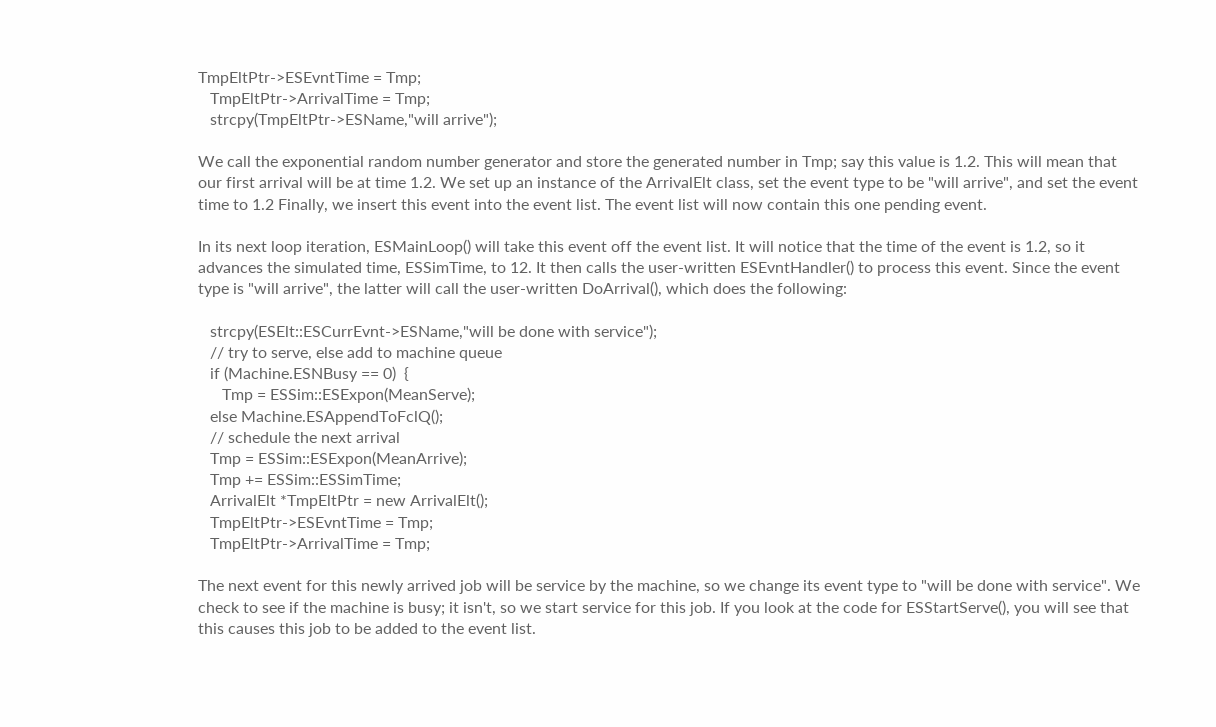TmpEltPtr->ESEvntTime = Tmp;
   TmpEltPtr->ArrivalTime = Tmp;
   strcpy(TmpEltPtr->ESName,"will arrive");

We call the exponential random number generator and store the generated number in Tmp; say this value is 1.2. This will mean that our first arrival will be at time 1.2. We set up an instance of the ArrivalElt class, set the event type to be "will arrive", and set the event time to 1.2 Finally, we insert this event into the event list. The event list will now contain this one pending event.

In its next loop iteration, ESMainLoop() will take this event off the event list. It will notice that the time of the event is 1.2, so it advances the simulated time, ESSimTime, to 12. It then calls the user-written ESEvntHandler() to process this event. Since the event type is "will arrive", the latter will call the user-written DoArrival(), which does the following:

   strcpy(ESElt::ESCurrEvnt->ESName,"will be done with service");
   // try to serve, else add to machine queue
   if (Machine.ESNBusy == 0)  {
      Tmp = ESSim::ESExpon(MeanServe);
   else Machine.ESAppendToFclQ();
   // schedule the next arrival
   Tmp = ESSim::ESExpon(MeanArrive);
   Tmp += ESSim::ESSimTime;
   ArrivalElt *TmpEltPtr = new ArrivalElt();
   TmpEltPtr->ESEvntTime = Tmp;
   TmpEltPtr->ArrivalTime = Tmp;

The next event for this newly arrived job will be service by the machine, so we change its event type to "will be done with service". We check to see if the machine is busy; it isn't, so we start service for this job. If you look at the code for ESStartServe(), you will see that this causes this job to be added to the event list.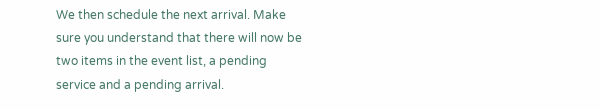We then schedule the next arrival. Make sure you understand that there will now be two items in the event list, a pending service and a pending arrival.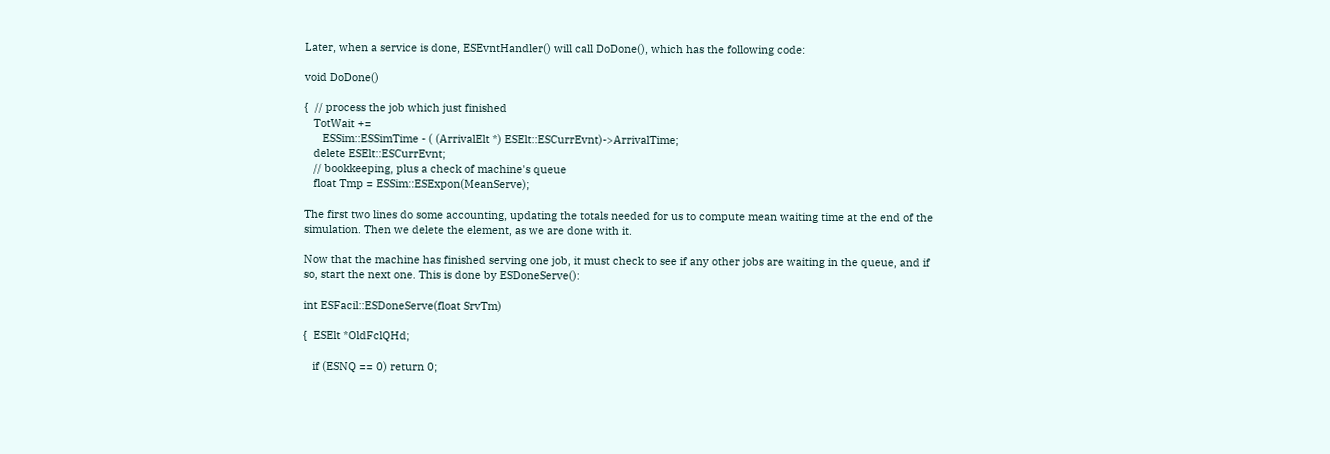Later, when a service is done, ESEvntHandler() will call DoDone(), which has the following code:

void DoDone()

{  // process the job which just finished
   TotWait +=
      ESSim::ESSimTime - ( (ArrivalElt *) ESElt::ESCurrEvnt)->ArrivalTime;
   delete ESElt::ESCurrEvnt;
   // bookkeeping, plus a check of machine's queue
   float Tmp = ESSim::ESExpon(MeanServe);

The first two lines do some accounting, updating the totals needed for us to compute mean waiting time at the end of the simulation. Then we delete the element, as we are done with it.

Now that the machine has finished serving one job, it must check to see if any other jobs are waiting in the queue, and if so, start the next one. This is done by ESDoneServe():

int ESFacil::ESDoneServe(float SrvTm)

{  ESElt *OldFclQHd;

   if (ESNQ == 0) return 0;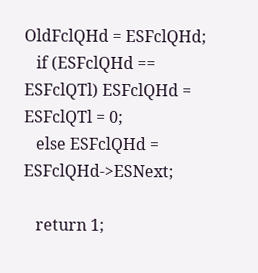OldFclQHd = ESFclQHd;
   if (ESFclQHd == ESFclQTl) ESFclQHd = ESFclQTl = 0;
   else ESFclQHd = ESFclQHd->ESNext;

   return 1;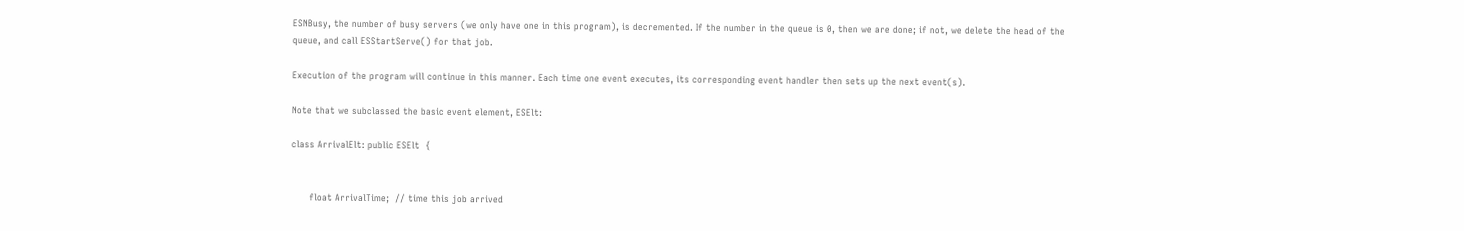ESNBusy, the number of busy servers (we only have one in this program), is decremented. If the number in the queue is 0, then we are done; if not, we delete the head of the queue, and call ESStartServe() for that job.

Execution of the program will continue in this manner. Each time one event executes, its corresponding event handler then sets up the next event(s).

Note that we subclassed the basic event element, ESElt:

class ArrivalElt: public ESElt  {


      float ArrivalTime;  // time this job arrived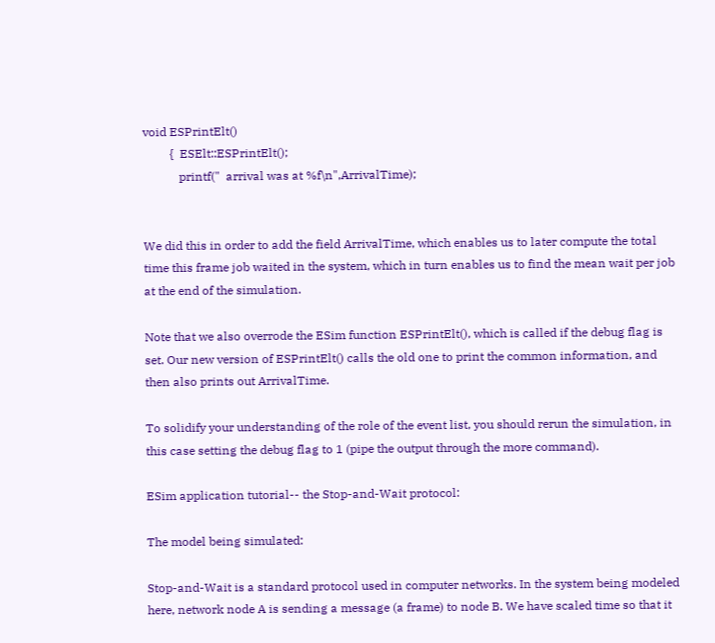void ESPrintElt()
         {  ESElt::ESPrintElt();
            printf("  arrival was at %f\n",ArrivalTime);


We did this in order to add the field ArrivalTime, which enables us to later compute the total time this frame job waited in the system, which in turn enables us to find the mean wait per job at the end of the simulation.

Note that we also overrode the ESim function ESPrintElt(), which is called if the debug flag is set. Our new version of ESPrintElt() calls the old one to print the common information, and then also prints out ArrivalTime.

To solidify your understanding of the role of the event list, you should rerun the simulation, in this case setting the debug flag to 1 (pipe the output through the more command).

ESim application tutorial-- the Stop-and-Wait protocol:

The model being simulated:

Stop-and-Wait is a standard protocol used in computer networks. In the system being modeled here, network node A is sending a message (a frame) to node B. We have scaled time so that it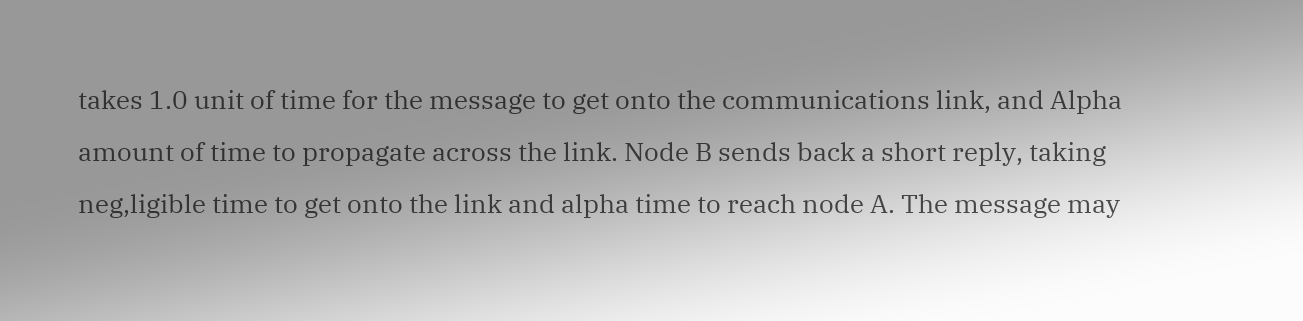takes 1.0 unit of time for the message to get onto the communications link, and Alpha amount of time to propagate across the link. Node B sends back a short reply, taking neg,ligible time to get onto the link and alpha time to reach node A. The message may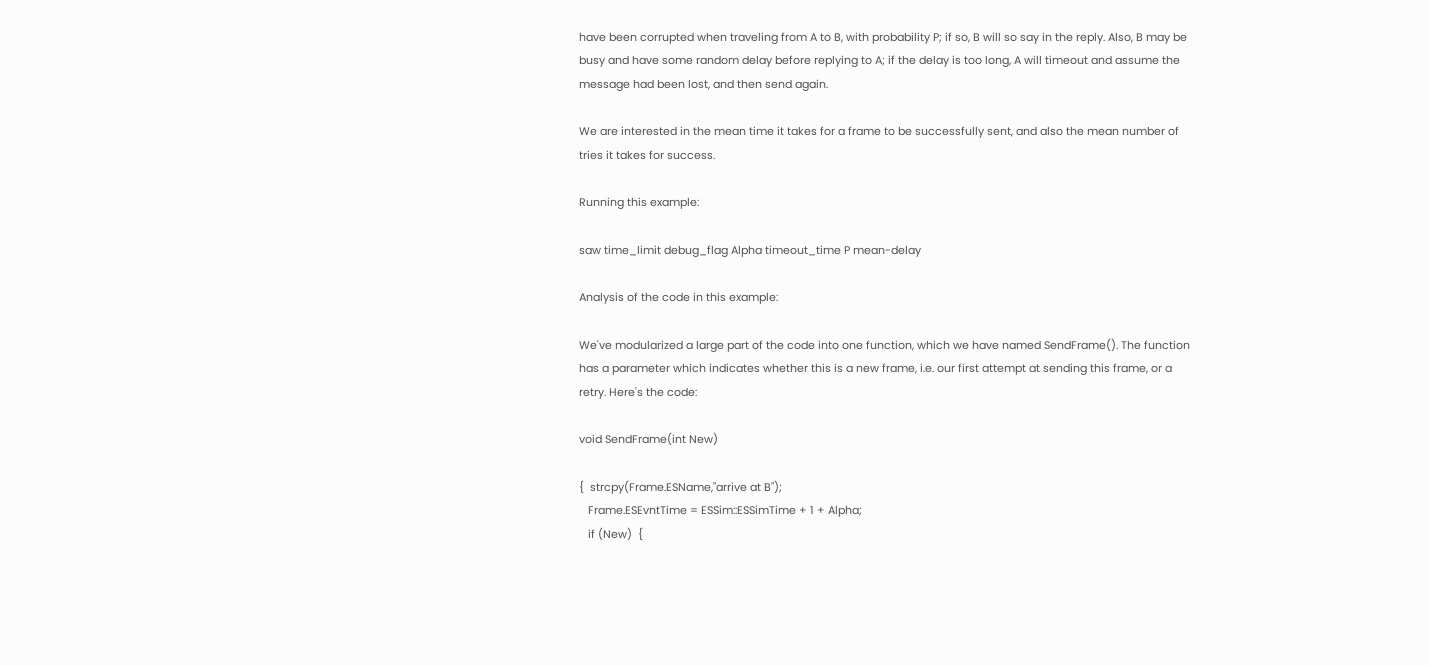have been corrupted when traveling from A to B, with probability P; if so, B will so say in the reply. Also, B may be busy and have some random delay before replying to A; if the delay is too long, A will timeout and assume the message had been lost, and then send again.

We are interested in the mean time it takes for a frame to be successfully sent, and also the mean number of tries it takes for success.

Running this example:

saw time_limit debug_flag Alpha timeout_time P mean-delay

Analysis of the code in this example:

We've modularized a large part of the code into one function, which we have named SendFrame(). The function has a parameter which indicates whether this is a new frame, i.e. our first attempt at sending this frame, or a retry. Here's the code:

void SendFrame(int New)

{  strcpy(Frame.ESName,"arrive at B");
   Frame.ESEvntTime = ESSim::ESSimTime + 1 + Alpha;
   if (New)  {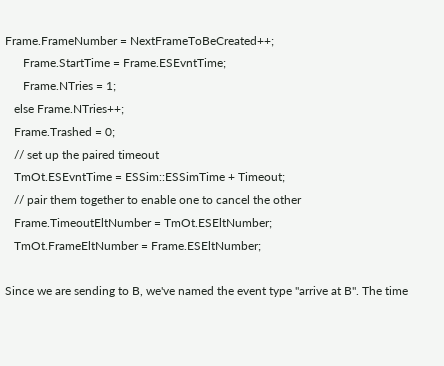Frame.FrameNumber = NextFrameToBeCreated++;
      Frame.StartTime = Frame.ESEvntTime;
      Frame.NTries = 1;
   else Frame.NTries++;
   Frame.Trashed = 0;
   // set up the paired timeout
   TmOt.ESEvntTime = ESSim::ESSimTime + Timeout;
   // pair them together to enable one to cancel the other
   Frame.TimeoutEltNumber = TmOt.ESEltNumber;
   TmOt.FrameEltNumber = Frame.ESEltNumber;

Since we are sending to B, we've named the event type "arrive at B". The time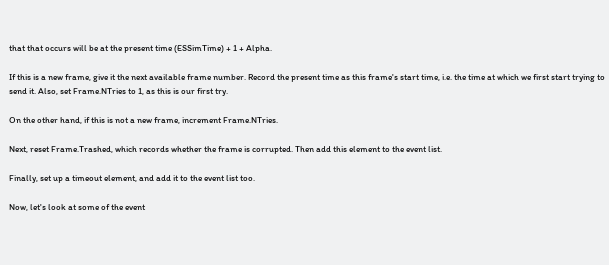that that occurs will be at the present time (ESSimTime) + 1 + Alpha.

If this is a new frame, give it the next available frame number. Record the present time as this frame's start time, i.e. the time at which we first start trying to send it. Also, set Frame.NTries to 1, as this is our first try.

On the other hand, if this is not a new frame, increment Frame.NTries.

Next, reset Frame.Trashed, which records whether the frame is corrupted. Then add this element to the event list.

Finally, set up a timeout element, and add it to the event list too.

Now, let's look at some of the event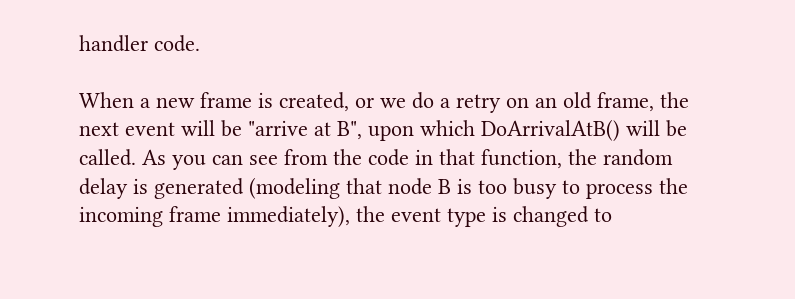handler code.

When a new frame is created, or we do a retry on an old frame, the next event will be "arrive at B", upon which DoArrivalAtB() will be called. As you can see from the code in that function, the random delay is generated (modeling that node B is too busy to process the incoming frame immediately), the event type is changed to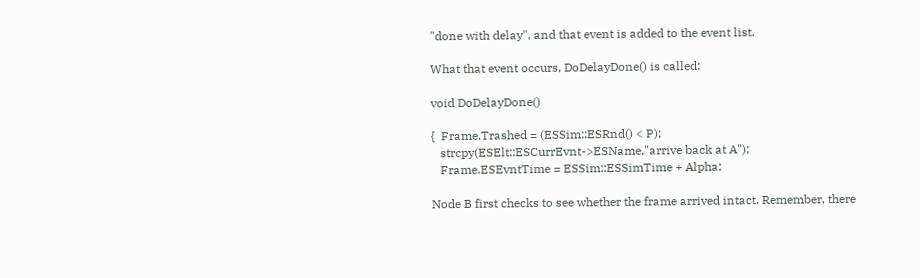"done with delay", and that event is added to the event list.

What that event occurs, DoDelayDone() is called:

void DoDelayDone()

{  Frame.Trashed = (ESSim::ESRnd() < P);
   strcpy(ESElt::ESCurrEvnt->ESName,"arrive back at A");
   Frame.ESEvntTime = ESSim::ESSimTime + Alpha;

Node B first checks to see whether the frame arrived intact. Remember, there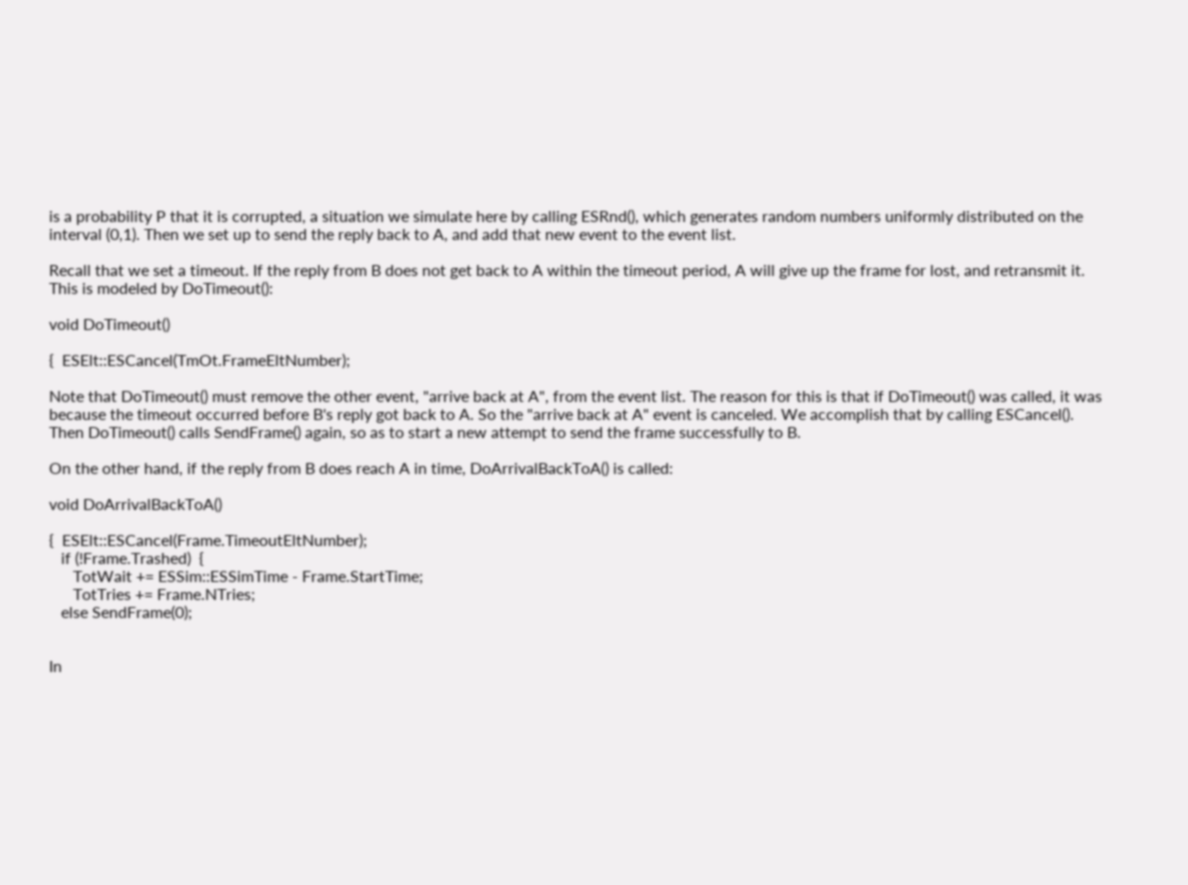is a probability P that it is corrupted, a situation we simulate here by calling ESRnd(), which generates random numbers uniformly distributed on the interval (0,1). Then we set up to send the reply back to A, and add that new event to the event list.

Recall that we set a timeout. If the reply from B does not get back to A within the timeout period, A will give up the frame for lost, and retransmit it. This is modeled by DoTimeout():

void DoTimeout()

{  ESElt::ESCancel(TmOt.FrameEltNumber);

Note that DoTimeout() must remove the other event, "arrive back at A", from the event list. The reason for this is that if DoTimeout() was called, it was because the timeout occurred before B's reply got back to A. So the "arrive back at A" event is canceled. We accomplish that by calling ESCancel(). Then DoTimeout() calls SendFrame() again, so as to start a new attempt to send the frame successfully to B.

On the other hand, if the reply from B does reach A in time, DoArrivalBackToA() is called:

void DoArrivalBackToA()

{  ESElt::ESCancel(Frame.TimeoutEltNumber);
   if (!Frame.Trashed)  {
      TotWait += ESSim::ESSimTime - Frame.StartTime;
      TotTries += Frame.NTries;
   else SendFrame(0);


In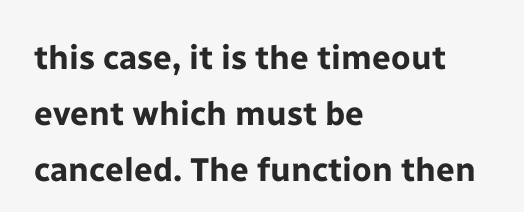this case, it is the timeout event which must be canceled. The function then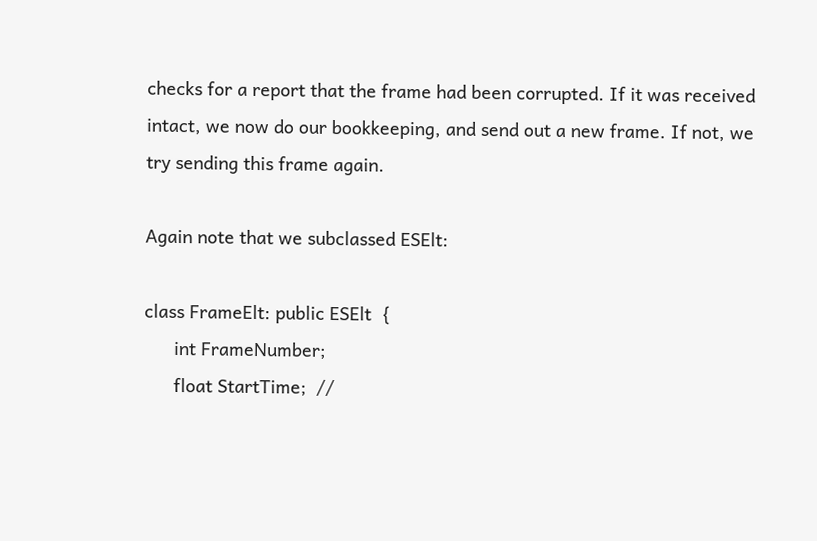checks for a report that the frame had been corrupted. If it was received intact, we now do our bookkeeping, and send out a new frame. If not, we try sending this frame again.

Again note that we subclassed ESElt:

class FrameElt: public ESElt  {
      int FrameNumber;
      float StartTime;  //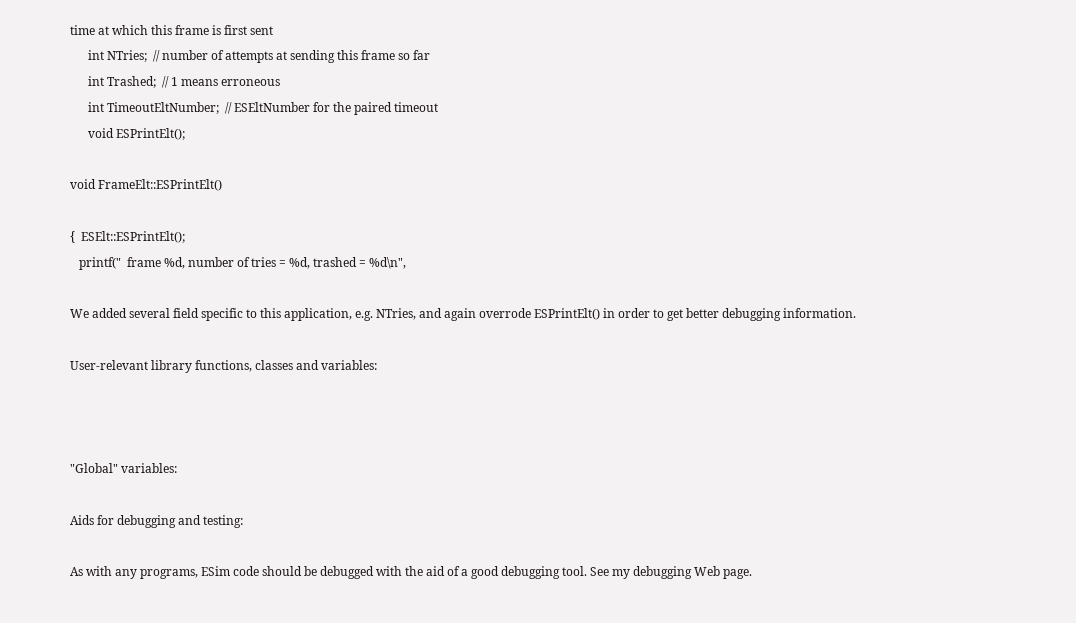time at which this frame is first sent
      int NTries;  // number of attempts at sending this frame so far
      int Trashed;  // 1 means erroneous
      int TimeoutEltNumber;  // ESEltNumber for the paired timeout
      void ESPrintElt();

void FrameElt::ESPrintElt()

{  ESElt::ESPrintElt();
   printf("  frame %d, number of tries = %d, trashed = %d\n",

We added several field specific to this application, e.g. NTries, and again overrode ESPrintElt() in order to get better debugging information.

User-relevant library functions, classes and variables:



"Global" variables:

Aids for debugging and testing:

As with any programs, ESim code should be debugged with the aid of a good debugging tool. See my debugging Web page.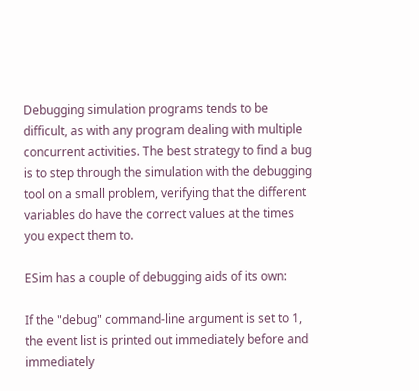Debugging simulation programs tends to be difficult, as with any program dealing with multiple concurrent activities. The best strategy to find a bug is to step through the simulation with the debugging tool on a small problem, verifying that the different variables do have the correct values at the times you expect them to.

ESim has a couple of debugging aids of its own:

If the "debug" command-line argument is set to 1, the event list is printed out immediately before and immediately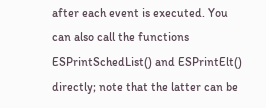after each event is executed. You can also call the functions ESPrintSchedList() and ESPrintElt() directly; note that the latter can be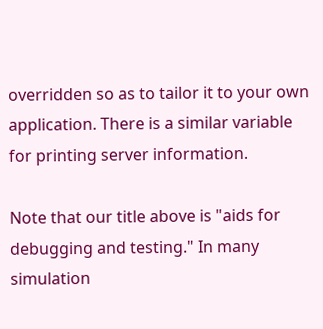overridden so as to tailor it to your own application. There is a similar variable for printing server information.

Note that our title above is "aids for debugging and testing." In many simulation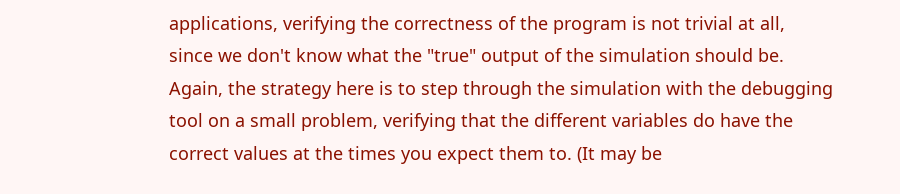applications, verifying the correctness of the program is not trivial at all, since we don't know what the "true" output of the simulation should be. Again, the strategy here is to step through the simulation with the debugging tool on a small problem, verifying that the different variables do have the correct values at the times you expect them to. (It may be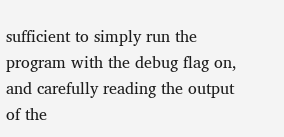sufficient to simply run the program with the debug flag on, and carefully reading the output of the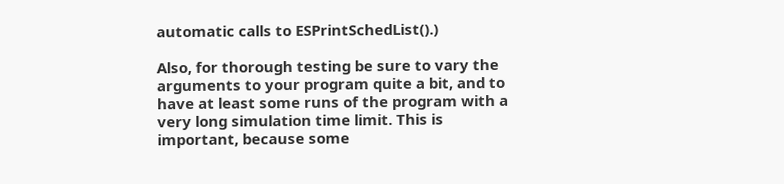automatic calls to ESPrintSchedList().)

Also, for thorough testing be sure to vary the arguments to your program quite a bit, and to have at least some runs of the program with a very long simulation time limit. This is important, because some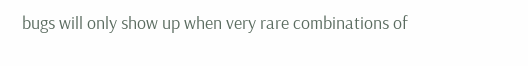bugs will only show up when very rare combinations of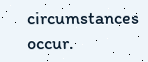circumstances occur.